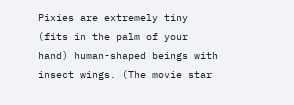Pixies are extremely tiny (fits in the palm of your hand) human-shaped beings with insect wings. (The movie star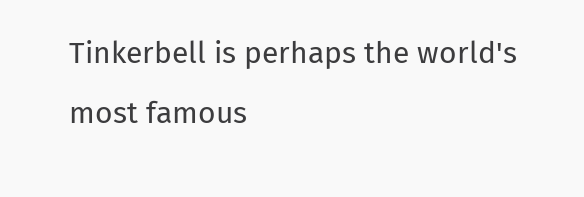Tinkerbell is perhaps the world's most famous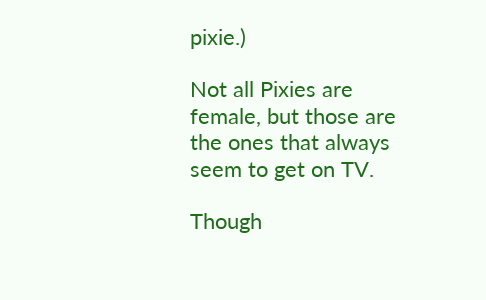pixie.)

Not all Pixies are female, but those are the ones that always seem to get on TV.

Though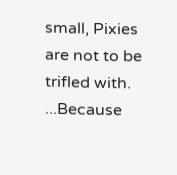small, Pixies are not to be trifled with. ...Because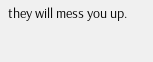they will mess you up.